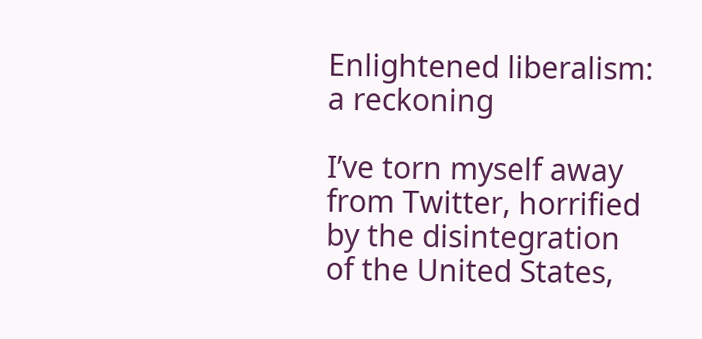Enlightened liberalism: a reckoning

I’ve torn myself away from Twitter, horrified by the disintegration of the United States,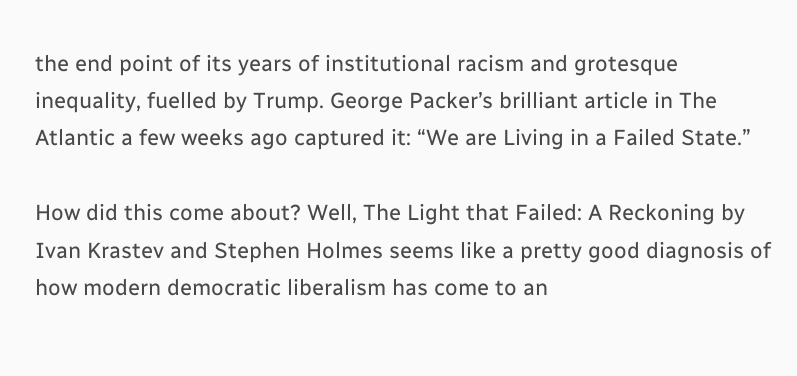the end point of its years of institutional racism and grotesque inequality, fuelled by Trump. George Packer’s brilliant article in The Atlantic a few weeks ago captured it: “We are Living in a Failed State.”

How did this come about? Well, The Light that Failed: A Reckoning by Ivan Krastev and Stephen Holmes seems like a pretty good diagnosis of how modern democratic liberalism has come to an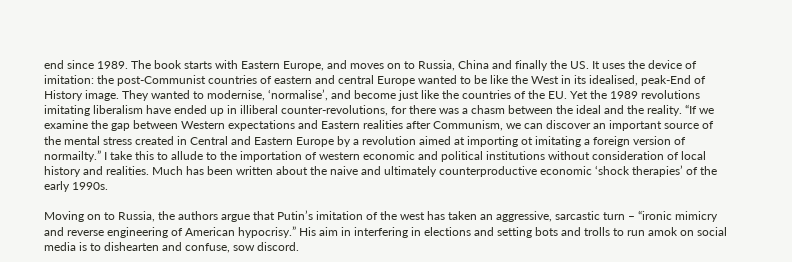end since 1989. The book starts with Eastern Europe, and moves on to Russia, China and finally the US. It uses the device of imitation: the post-Communist countries of eastern and central Europe wanted to be like the West in its idealised, peak-End of History image. They wanted to modernise, ‘normalise’, and become just like the countries of the EU. Yet the 1989 revolutions imitating liberalism have ended up in illiberal counter-revolutions, for there was a chasm between the ideal and the reality. “If we examine the gap between Western expectations and Eastern realities after Communism, we can discover an important source of the mental stress created in Central and Eastern Europe by a revolution aimed at importing ot imitating a foreign version of normailty.” I take this to allude to the importation of western economic and political institutions without consideration of local history and realities. Much has been written about the naive and ultimately counterproductive economic ‘shock therapies’ of the early 1990s.

Moving on to Russia, the authors argue that Putin’s imitation of the west has taken an aggressive, sarcastic turn – “ironic mimicry and reverse engineering of American hypocrisy.” His aim in interfering in elections and setting bots and trolls to run amok on social media is to dishearten and confuse, sow discord.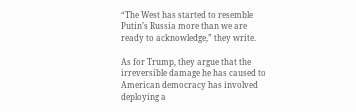“The West has started to resemble Putin’s Russia more than we are ready to acknowledge,” they write.

As for Trump, they argue that the irreversible damage he has caused to American democracy has involved deploying a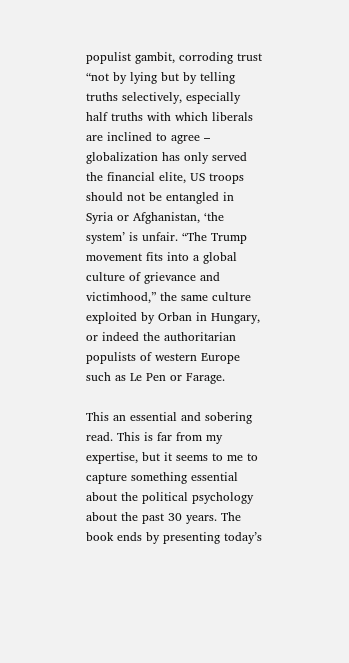populist gambit, corroding trust “not by lying but by telling truths selectively, especially half truths with which liberals are inclined to agree – globalization has only served the financial elite, US troops should not be entangled in Syria or Afghanistan, ‘the system’ is unfair. “The Trump movement fits into a global culture of grievance and victimhood,” the same culture exploited by Orban in Hungary, or indeed the authoritarian populists of western Europe such as Le Pen or Farage.

This an essential and sobering read. This is far from my expertise, but it seems to me to capture something essential about the political psychology about the past 30 years. The book ends by presenting today’s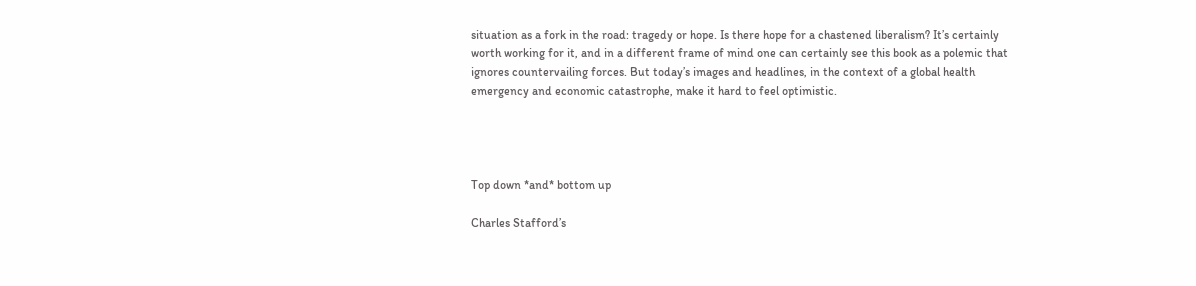situation as a fork in the road: tragedy or hope. Is there hope for a chastened liberalism? It’s certainly worth working for it, and in a different frame of mind one can certainly see this book as a polemic that ignores countervailing forces. But today’s images and headlines, in the context of a global health emergency and economic catastrophe, make it hard to feel optimistic.




Top down *and* bottom up

Charles Stafford’s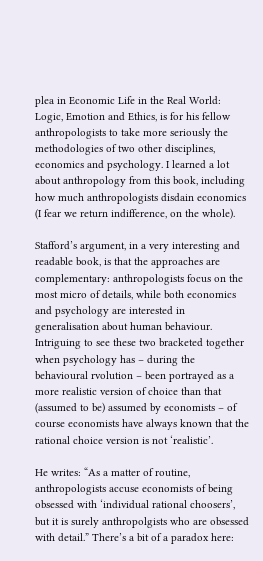plea in Economic Life in the Real World: Logic, Emotion and Ethics, is for his fellow anthropologists to take more seriously the methodologies of two other disciplines, economics and psychology. I learned a lot about anthropology from this book, including how much anthropologists disdain economics (I fear we return indifference, on the whole).

Stafford’s argument, in a very interesting and readable book, is that the approaches are complementary: anthropologists focus on the most micro of details, while both economics and psychology are interested in generalisation about human behaviour. Intriguing to see these two bracketed together when psychology has – during the behavioural rvolution – been portrayed as a more realistic version of choice than that (assumed to be) assumed by economists – of course economists have always known that the rational choice version is not ‘realistic’.

He writes: “As a matter of routine, anthropologists accuse economists of being obsessed with ‘individual rational choosers’, but it is surely anthropolgists who are obsessed with detail.” There’s a bit of a paradox here: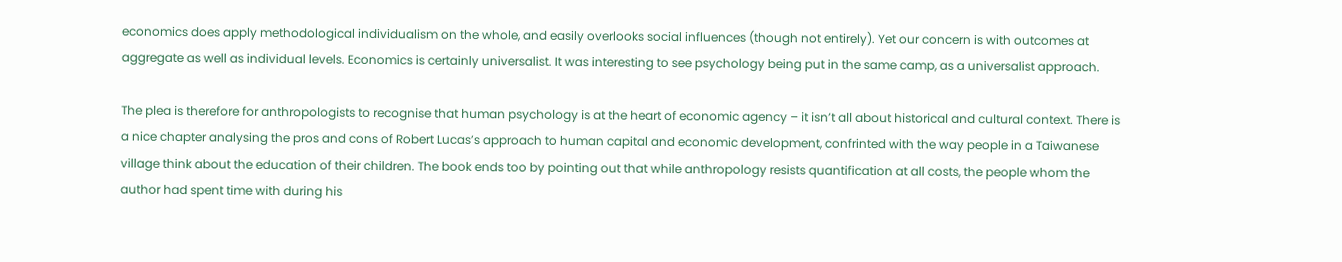economics does apply methodological individualism on the whole, and easily overlooks social influences (though not entirely). Yet our concern is with outcomes at aggregate as well as individual levels. Economics is certainly universalist. It was interesting to see psychology being put in the same camp, as a universalist approach.

The plea is therefore for anthropologists to recognise that human psychology is at the heart of economic agency – it isn’t all about historical and cultural context. There is a nice chapter analysing the pros and cons of Robert Lucas’s approach to human capital and economic development, confrinted with the way people in a Taiwanese village think about the education of their children. The book ends too by pointing out that while anthropology resists quantification at all costs, the people whom the author had spent time with during his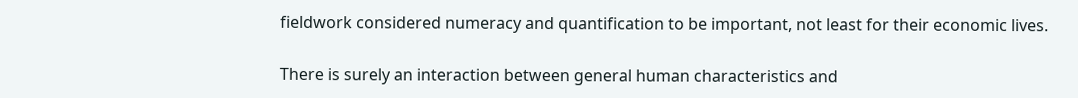fieldwork considered numeracy and quantification to be important, not least for their economic lives.

There is surely an interaction between general human characteristics and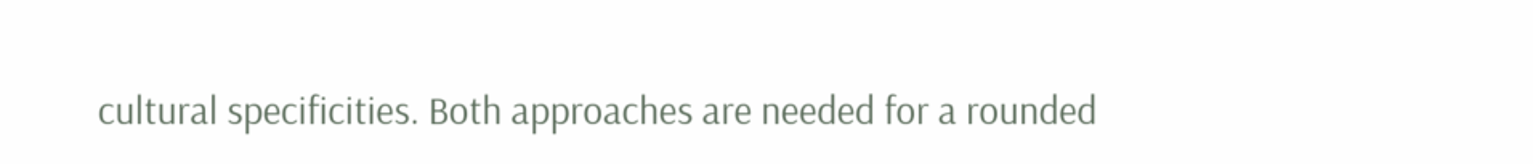cultural specificities. Both approaches are needed for a rounded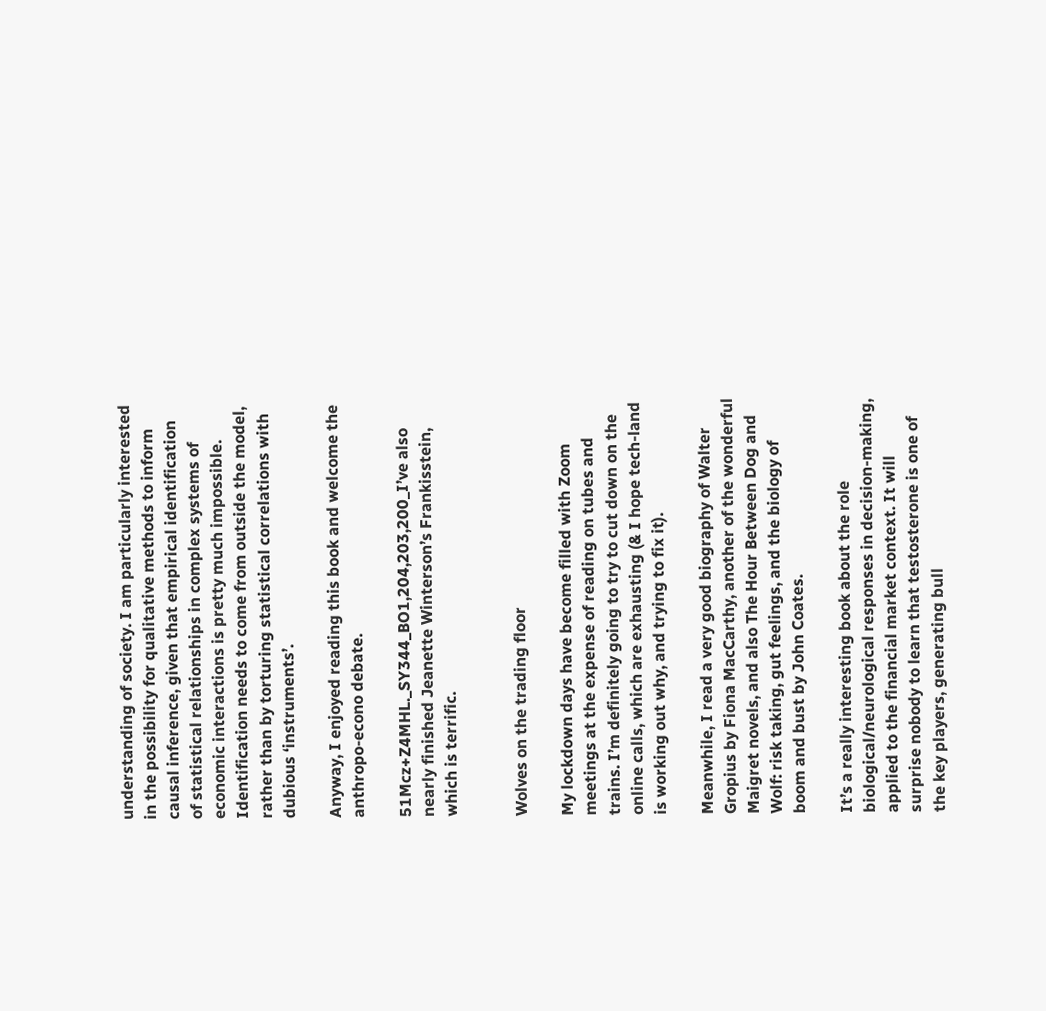understanding of society. I am particularly interested in the possibility for qualitative methods to inform causal inference, given that empirical identification of statistical relationships in complex systems of economic interactions is pretty much impossible. Identification needs to come from outside the model, rather than by torturing statistical correlations with dubious ‘instruments’.

Anyway, I enjoyed reading this book and welcome the anthropo-econo debate.

51Mcz+Z4MHL._SY344_BO1,204,203,200_I’ve also nearly finished Jeanette Winterson’s Frankisstein, which is terrific.


Wolves on the trading floor

My lockdown days have become filled with Zoom meetings at the expense of reading on tubes and trains. I’m definitely going to try to cut down on the online calls, which are exhausting (& I hope tech-land is working out why, and trying to fix it).

Meanwhile, I read a very good biography of Walter Gropius by Fiona MacCarthy, another of the wonderful Maigret novels, and also The Hour Between Dog and Wolf: risk taking, gut feelings, and the biology of boom and bust by John Coates.

It’s a really interesting book about the role biological/neurological responses in decision-making, applied to the financial market context. It will surprise nobody to learn that testosterone is one of the key players, generating bull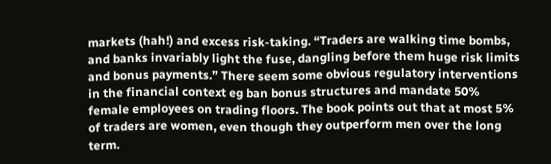markets (hah!) and excess risk-taking. “Traders are walking time bombs, and banks invariably light the fuse, dangling before them huge risk limits and bonus payments.” There seem some obvious regulatory interventions in the financial context eg ban bonus structures and mandate 50% female employees on trading floors. The book points out that at most 5% of traders are women, even though they outperform men over the long term.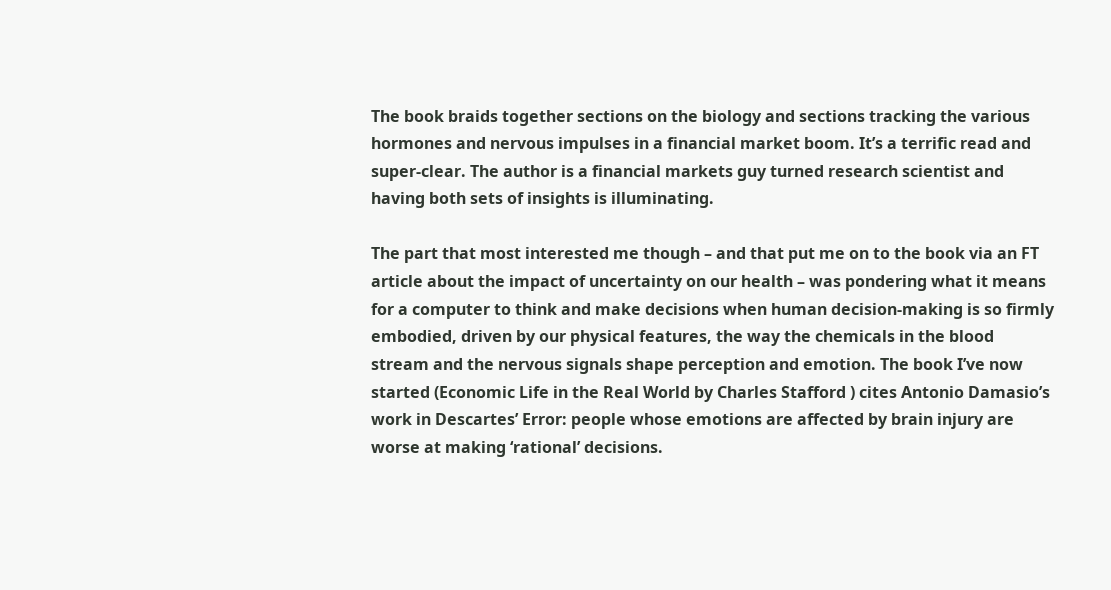The book braids together sections on the biology and sections tracking the various hormones and nervous impulses in a financial market boom. It’s a terrific read and super-clear. The author is a financial markets guy turned research scientist and having both sets of insights is illuminating.

The part that most interested me though – and that put me on to the book via an FT article about the impact of uncertainty on our health – was pondering what it means for a computer to think and make decisions when human decision-making is so firmly embodied, driven by our physical features, the way the chemicals in the blood stream and the nervous signals shape perception and emotion. The book I’ve now started (Economic Life in the Real World by Charles Stafford ) cites Antonio Damasio’s work in Descartes’ Error: people whose emotions are affected by brain injury are worse at making ‘rational’ decisions.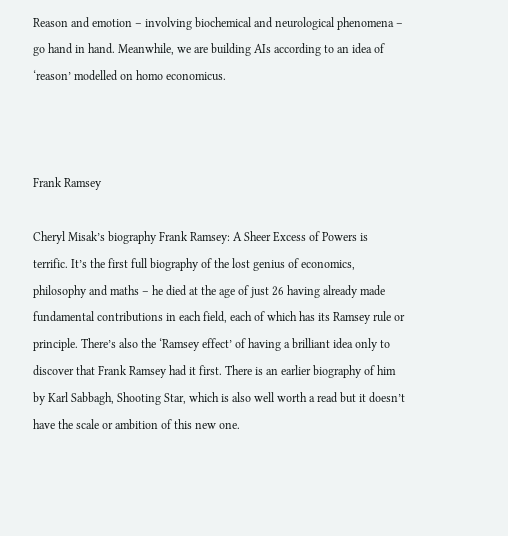Reason and emotion – involving biochemical and neurological phenomena – go hand in hand. Meanwhile, we are building AIs according to an idea of ‘reason’ modelled on homo economicus.



Frank Ramsey

Cheryl Misak’s biography Frank Ramsey: A Sheer Excess of Powers is terrific. It’s the first full biography of the lost genius of economics, philosophy and maths – he died at the age of just 26 having already made fundamental contributions in each field, each of which has its Ramsey rule or principle. There’s also the ‘Ramsey effect’ of having a brilliant idea only to discover that Frank Ramsey had it first. There is an earlier biography of him by Karl Sabbagh, Shooting Star, which is also well worth a read but it doesn’t have the scale or ambition of this new one.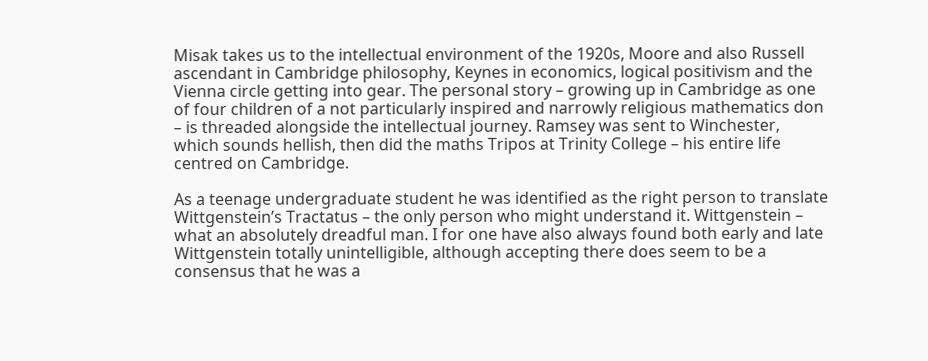Misak takes us to the intellectual environment of the 1920s, Moore and also Russell ascendant in Cambridge philosophy, Keynes in economics, logical positivism and the Vienna circle getting into gear. The personal story – growing up in Cambridge as one of four children of a not particularly inspired and narrowly religious mathematics don – is threaded alongside the intellectual journey. Ramsey was sent to Winchester, which sounds hellish, then did the maths Tripos at Trinity College – his entire life centred on Cambridge.

As a teenage undergraduate student he was identified as the right person to translate Wittgenstein’s Tractatus – the only person who might understand it. Wittgenstein – what an absolutely dreadful man. I for one have also always found both early and late Wittgenstein totally unintelligible, although accepting there does seem to be a consensus that he was a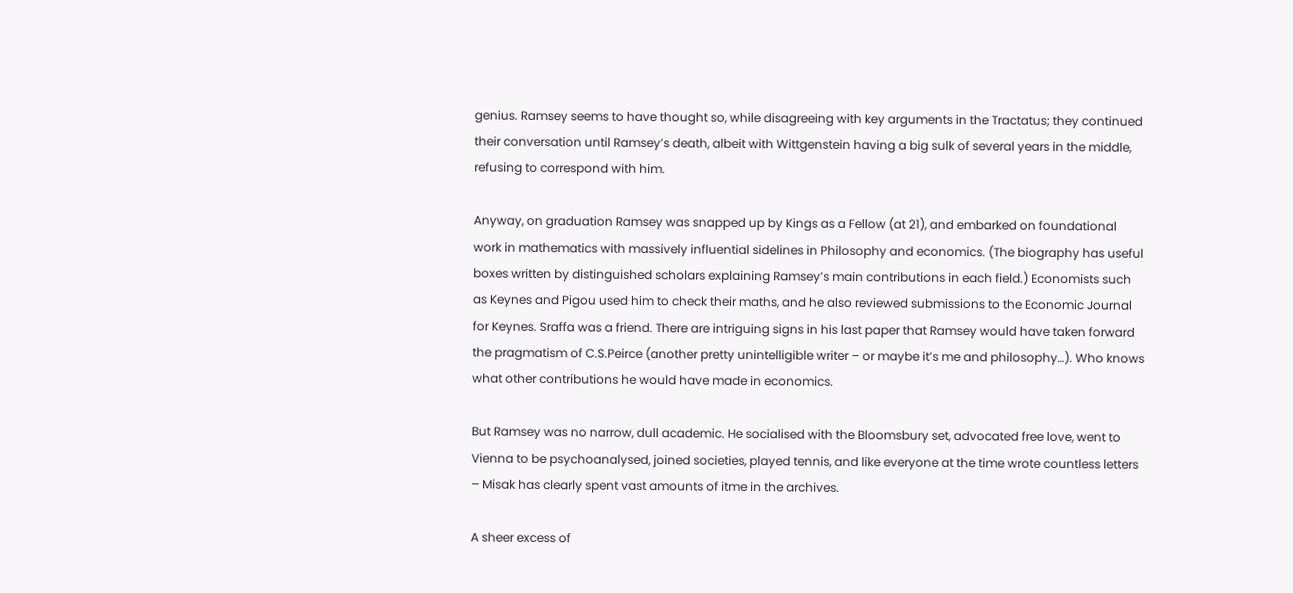genius. Ramsey seems to have thought so, while disagreeing with key arguments in the Tractatus; they continued their conversation until Ramsey’s death, albeit with Wittgenstein having a big sulk of several years in the middle, refusing to correspond with him.

Anyway, on graduation Ramsey was snapped up by Kings as a Fellow (at 21), and embarked on foundational work in mathematics with massively influential sidelines in Philosophy and economics. (The biography has useful boxes written by distinguished scholars explaining Ramsey’s main contributions in each field.) Economists such as Keynes and Pigou used him to check their maths, and he also reviewed submissions to the Economic Journal for Keynes. Sraffa was a friend. There are intriguing signs in his last paper that Ramsey would have taken forward the pragmatism of C.S.Peirce (another pretty unintelligible writer – or maybe it’s me and philosophy…). Who knows what other contributions he would have made in economics.

But Ramsey was no narrow, dull academic. He socialised with the Bloomsbury set, advocated free love, went to Vienna to be psychoanalysed, joined societies, played tennis, and like everyone at the time wrote countless letters – Misak has clearly spent vast amounts of itme in the archives.

A sheer excess of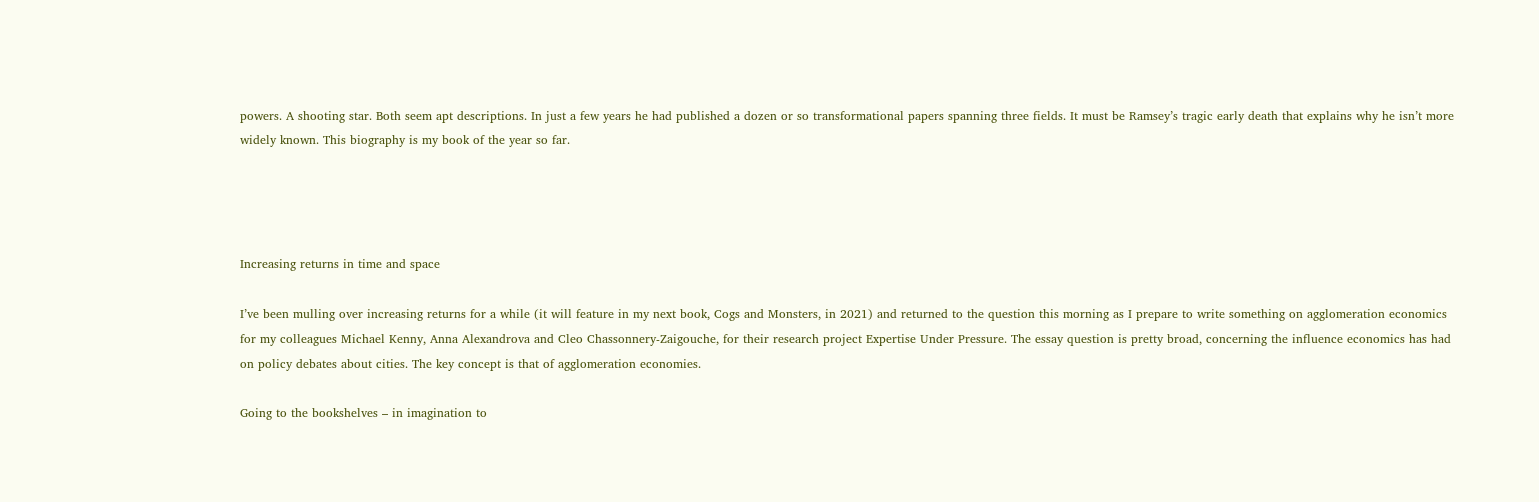powers. A shooting star. Both seem apt descriptions. In just a few years he had published a dozen or so transformational papers spanning three fields. It must be Ramsey’s tragic early death that explains why he isn’t more widely known. This biography is my book of the year so far.




Increasing returns in time and space

I’ve been mulling over increasing returns for a while (it will feature in my next book, Cogs and Monsters, in 2021) and returned to the question this morning as I prepare to write something on agglomeration economics for my colleagues Michael Kenny, Anna Alexandrova and Cleo Chassonnery-Zaigouche, for their research project Expertise Under Pressure. The essay question is pretty broad, concerning the influence economics has had on policy debates about cities. The key concept is that of agglomeration economies.

Going to the bookshelves – in imagination to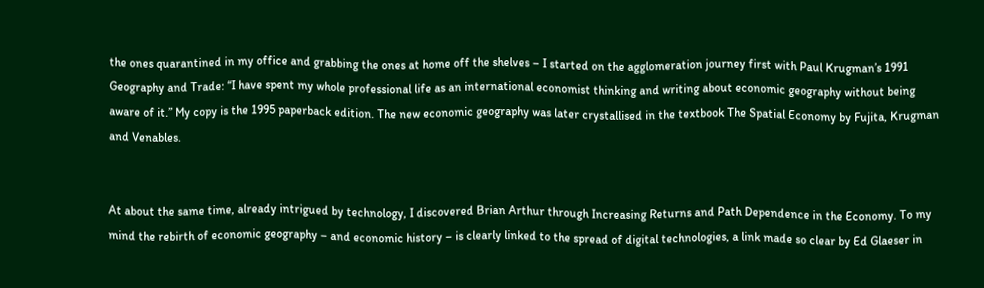the ones quarantined in my office and grabbing the ones at home off the shelves – I started on the agglomeration journey first with Paul Krugman’s 1991 Geography and Trade: “I have spent my whole professional life as an international economist thinking and writing about economic geography without being aware of it.” My copy is the 1995 paperback edition. The new economic geography was later crystallised in the textbook The Spatial Economy by Fujita, Krugman and Venables.


At about the same time, already intrigued by technology, I discovered Brian Arthur through Increasing Returns and Path Dependence in the Economy. To my mind the rebirth of economic geography – and economic history – is clearly linked to the spread of digital technologies, a link made so clear by Ed Glaeser in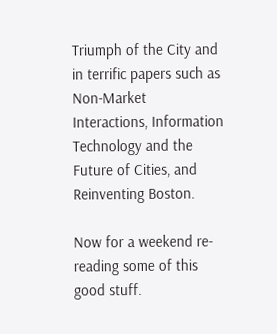Triumph of the City and in terrific papers such as Non-Market Interactions, Information Technology and the Future of Cities, and Reinventing Boston.

Now for a weekend re-reading some of this good stuff.